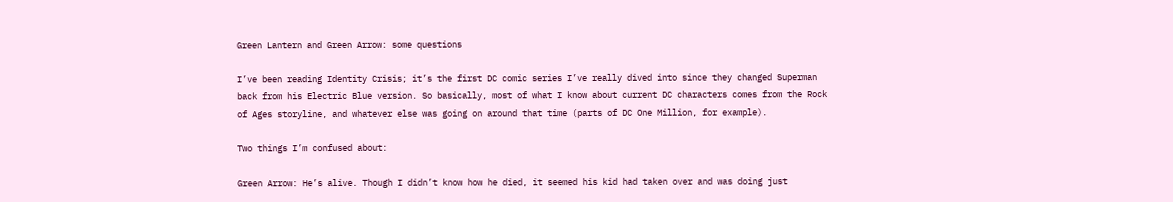Green Lantern and Green Arrow: some questions

I’ve been reading Identity Crisis; it’s the first DC comic series I’ve really dived into since they changed Superman back from his Electric Blue version. So basically, most of what I know about current DC characters comes from the Rock of Ages storyline, and whatever else was going on around that time (parts of DC One Million, for example).

Two things I’m confused about:

Green Arrow: He’s alive. Though I didn’t know how he died, it seemed his kid had taken over and was doing just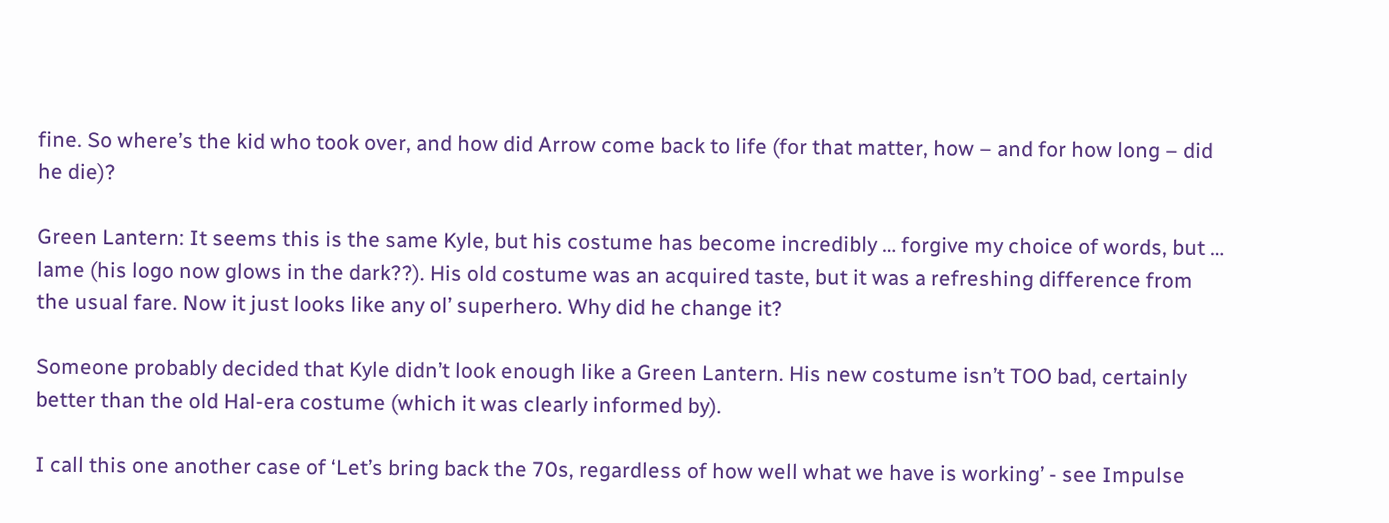fine. So where’s the kid who took over, and how did Arrow come back to life (for that matter, how – and for how long – did he die)?

Green Lantern: It seems this is the same Kyle, but his costume has become incredibly … forgive my choice of words, but … lame (his logo now glows in the dark??). His old costume was an acquired taste, but it was a refreshing difference from the usual fare. Now it just looks like any ol’ superhero. Why did he change it?

Someone probably decided that Kyle didn’t look enough like a Green Lantern. His new costume isn’t TOO bad, certainly better than the old Hal-era costume (which it was clearly informed by).

I call this one another case of ‘Let’s bring back the 70s, regardless of how well what we have is working’ - see Impulse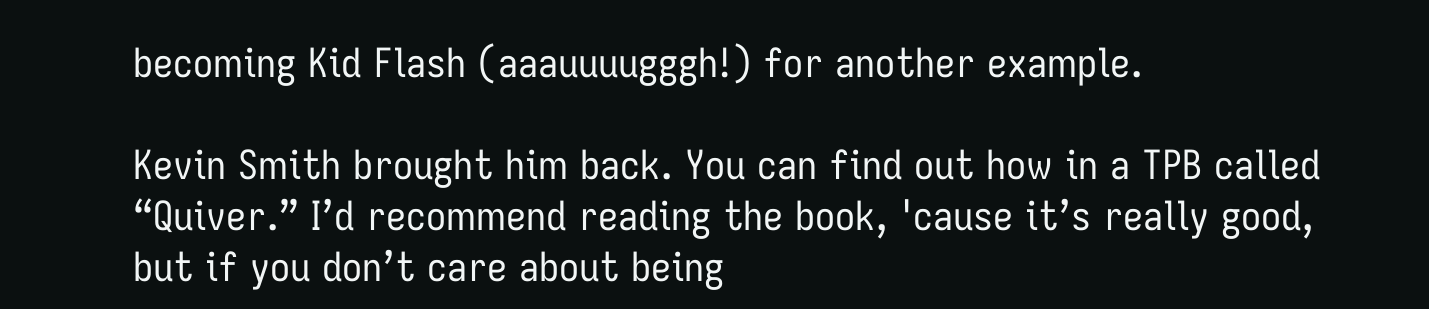becoming Kid Flash (aaauuuugggh!) for another example.

Kevin Smith brought him back. You can find out how in a TPB called “Quiver.” I’d recommend reading the book, 'cause it’s really good, but if you don’t care about being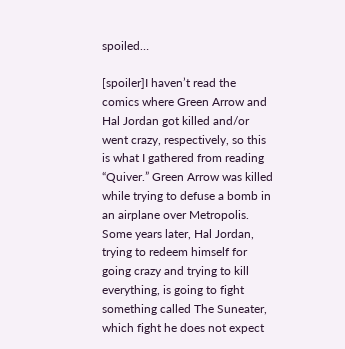spoiled…

[spoiler]I haven’t read the comics where Green Arrow and Hal Jordan got killed and/or went crazy, respectively, so this is what I gathered from reading “Quiver.” Green Arrow was killed while trying to defuse a bomb in an airplane over Metropolis. Some years later, Hal Jordan, trying to redeem himself for going crazy and trying to kill everything, is going to fight something called The Suneater, which fight he does not expect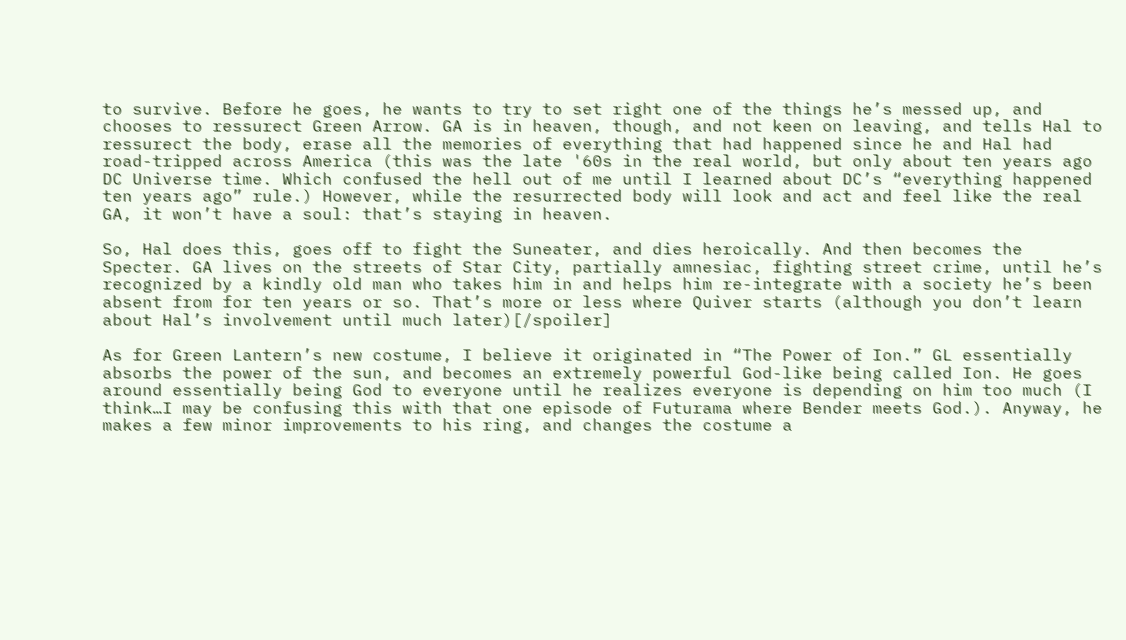to survive. Before he goes, he wants to try to set right one of the things he’s messed up, and chooses to ressurect Green Arrow. GA is in heaven, though, and not keen on leaving, and tells Hal to ressurect the body, erase all the memories of everything that had happened since he and Hal had road-tripped across America (this was the late '60s in the real world, but only about ten years ago DC Universe time. Which confused the hell out of me until I learned about DC’s “everything happened ten years ago” rule.) However, while the resurrected body will look and act and feel like the real GA, it won’t have a soul: that’s staying in heaven.

So, Hal does this, goes off to fight the Suneater, and dies heroically. And then becomes the Specter. GA lives on the streets of Star City, partially amnesiac, fighting street crime, until he’s recognized by a kindly old man who takes him in and helps him re-integrate with a society he’s been absent from for ten years or so. That’s more or less where Quiver starts (although you don’t learn about Hal’s involvement until much later)[/spoiler]

As for Green Lantern’s new costume, I believe it originated in “The Power of Ion.” GL essentially absorbs the power of the sun, and becomes an extremely powerful God-like being called Ion. He goes around essentially being God to everyone until he realizes everyone is depending on him too much (I think…I may be confusing this with that one episode of Futurama where Bender meets God.). Anyway, he makes a few minor improvements to his ring, and changes the costume a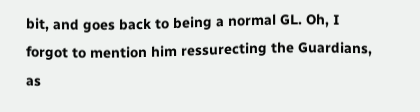bit, and goes back to being a normal GL. Oh, I forgot to mention him ressurecting the Guardians, as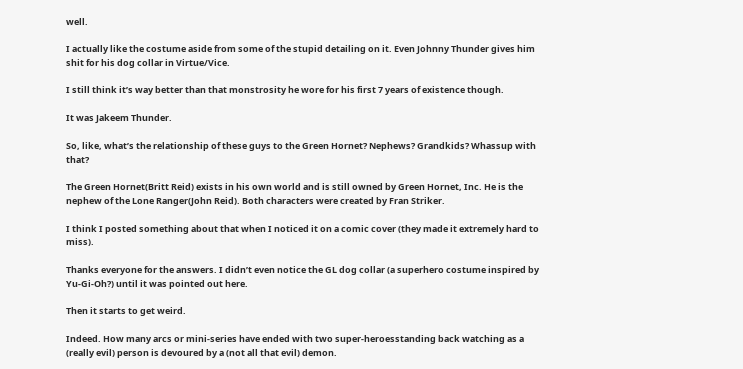well.

I actually like the costume aside from some of the stupid detailing on it. Even Johnny Thunder gives him shit for his dog collar in Virtue/Vice.

I still think it’s way better than that monstrosity he wore for his first 7 years of existence though.

It was Jakeem Thunder.

So, like, what’s the relationship of these guys to the Green Hornet? Nephews? Grandkids? Whassup with that?

The Green Hornet(Britt Reid) exists in his own world and is still owned by Green Hornet, Inc. He is the nephew of the Lone Ranger(John Reid). Both characters were created by Fran Striker.

I think I posted something about that when I noticed it on a comic cover (they made it extremely hard to miss).

Thanks everyone for the answers. I didn’t even notice the GL dog collar (a superhero costume inspired by Yu-Gi-Oh?) until it was pointed out here.

Then it starts to get weird.

Indeed. How many arcs or mini-series have ended with two super-heroesstanding back watching as a (really evil) person is devoured by a (not all that evil) demon.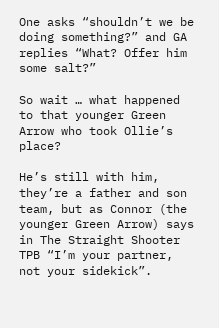One asks “shouldn’t we be doing something?” and GA replies “What? Offer him some salt?”

So wait … what happened to that younger Green Arrow who took Ollie’s place?

He’s still with him, they’re a father and son team, but as Connor (the younger Green Arrow) says in The Straight Shooter TPB “I’m your partner, not your sidekick”.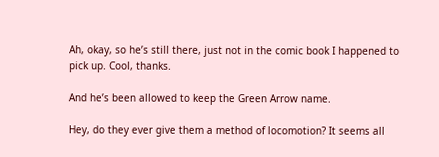Ah, okay, so he’s still there, just not in the comic book I happened to pick up. Cool, thanks.

And he’s been allowed to keep the Green Arrow name.

Hey, do they ever give them a method of locomotion? It seems all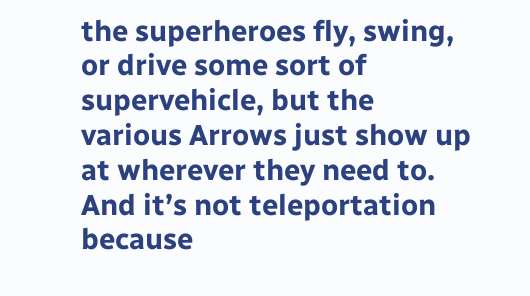the superheroes fly, swing, or drive some sort of supervehicle, but the various Arrows just show up at wherever they need to. And it’s not teleportation because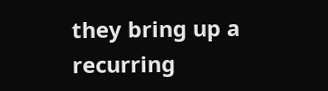they bring up a recurring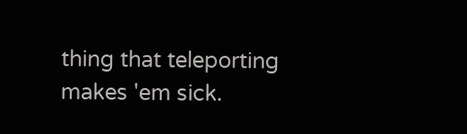thing that teleporting makes 'em sick.